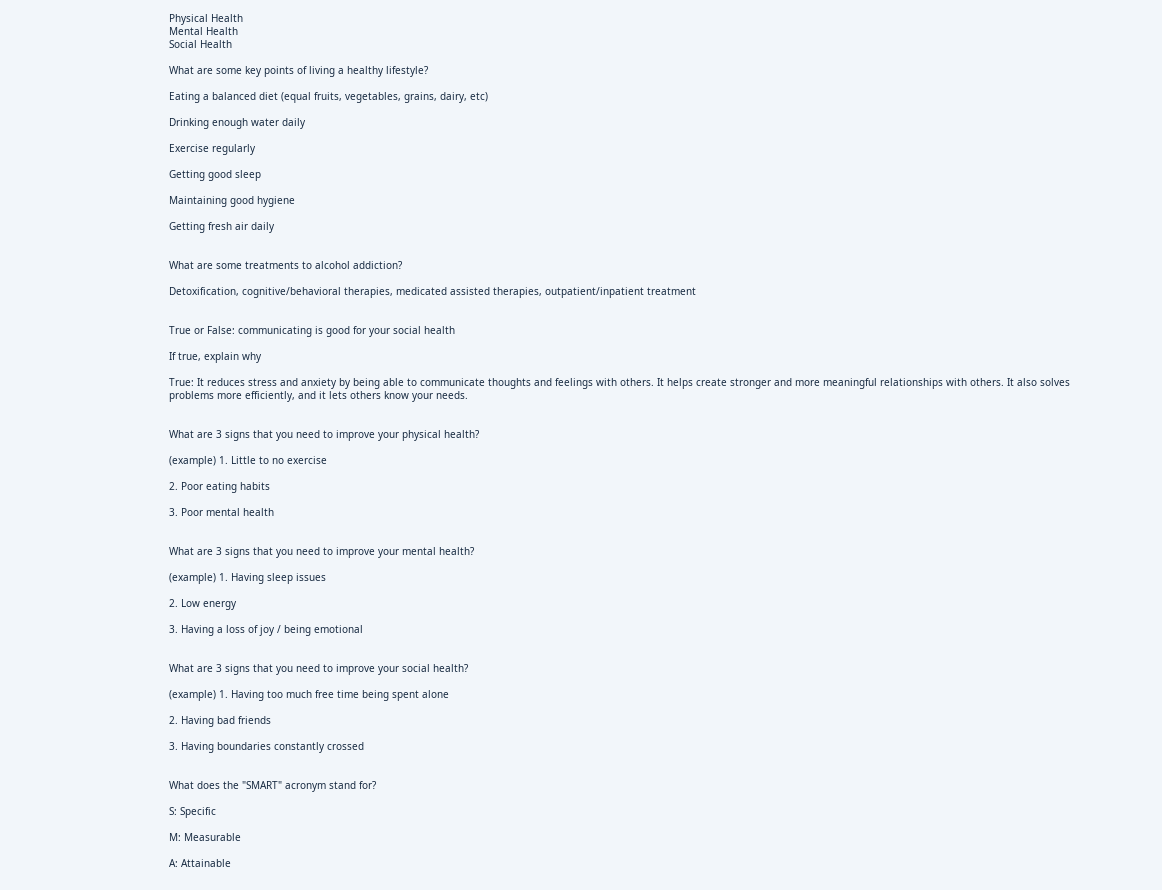Physical Health
Mental Health
Social Health

What are some key points of living a healthy lifestyle?

Eating a balanced diet (equal fruits, vegetables, grains, dairy, etc)

Drinking enough water daily

Exercise regularly

Getting good sleep

Maintaining good hygiene

Getting fresh air daily


What are some treatments to alcohol addiction?

Detoxification, cognitive/behavioral therapies, medicated assisted therapies, outpatient/inpatient treatment


True or False: communicating is good for your social health

If true, explain why

True: It reduces stress and anxiety by being able to communicate thoughts and feelings with others. It helps create stronger and more meaningful relationships with others. It also solves problems more efficiently, and it lets others know your needs.


What are 3 signs that you need to improve your physical health?

(example) 1. Little to no exercise

2. Poor eating habits

3. Poor mental health


What are 3 signs that you need to improve your mental health?

(example) 1. Having sleep issues

2. Low energy

3. Having a loss of joy / being emotional


What are 3 signs that you need to improve your social health?

(example) 1. Having too much free time being spent alone

2. Having bad friends

3. Having boundaries constantly crossed


What does the "SMART" acronym stand for?

S: Specific

M: Measurable

A: Attainable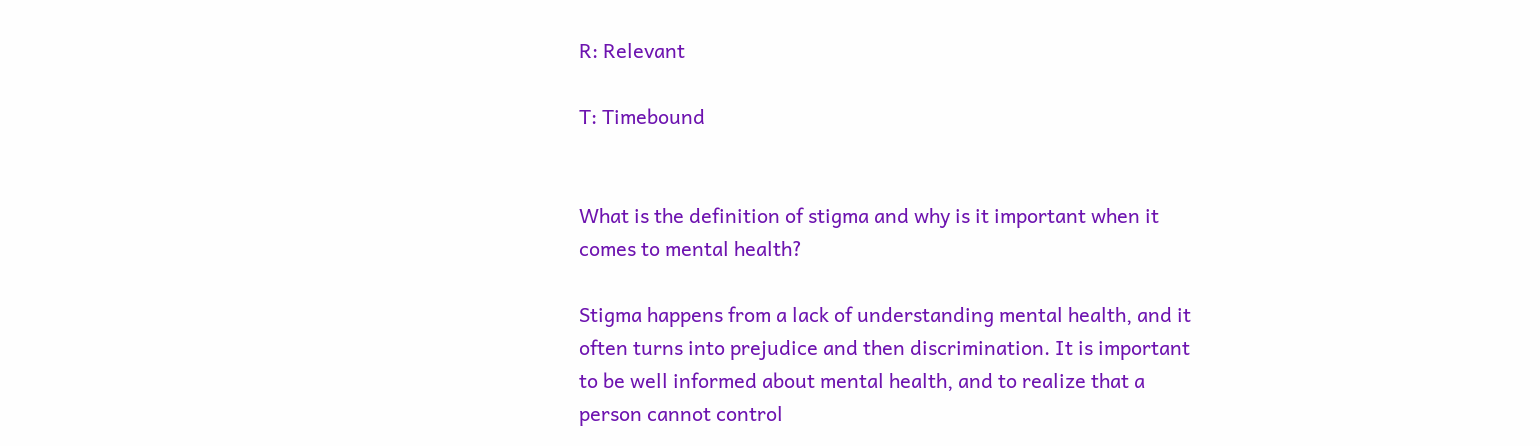R: Relevant

T: Timebound


What is the definition of stigma and why is it important when it comes to mental health?

Stigma happens from a lack of understanding mental health, and it often turns into prejudice and then discrimination. It is important to be well informed about mental health, and to realize that a person cannot control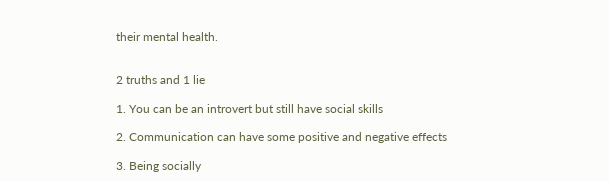their mental health.


2 truths and 1 lie

1. You can be an introvert but still have social skills

2. Communication can have some positive and negative effects

3. Being socially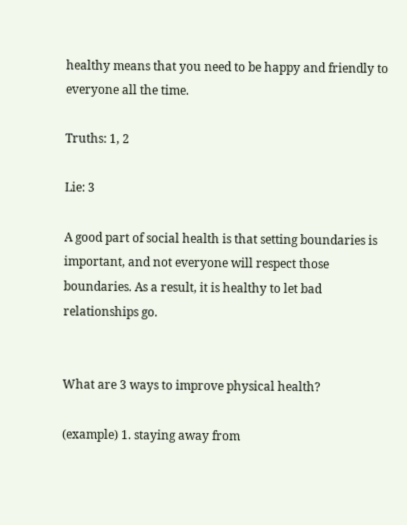healthy means that you need to be happy and friendly to everyone all the time.

Truths: 1, 2

Lie: 3

A good part of social health is that setting boundaries is important, and not everyone will respect those boundaries. As a result, it is healthy to let bad relationships go.


What are 3 ways to improve physical health?

(example) 1. staying away from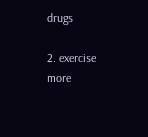drugs

2. exercise more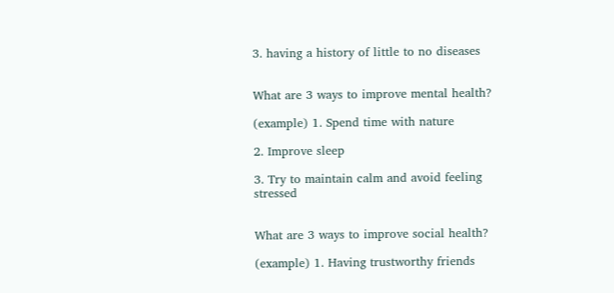3. having a history of little to no diseases


What are 3 ways to improve mental health?

(example) 1. Spend time with nature

2. Improve sleep

3. Try to maintain calm and avoid feeling stressed


What are 3 ways to improve social health?

(example) 1. Having trustworthy friends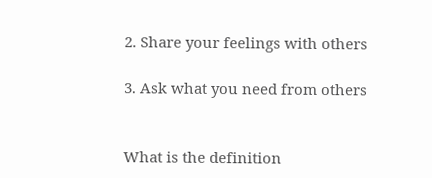2. Share your feelings with others

3. Ask what you need from others


What is the definition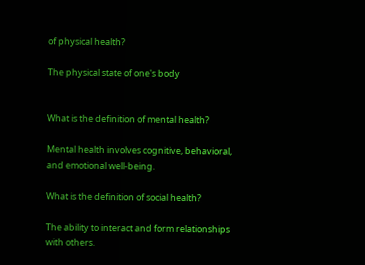of physical health?

The physical state of one's body


What is the definition of mental health?

Mental health involves cognitive, behavioral, and emotional well-being.

What is the definition of social health?

The ability to interact and form relationships with others.